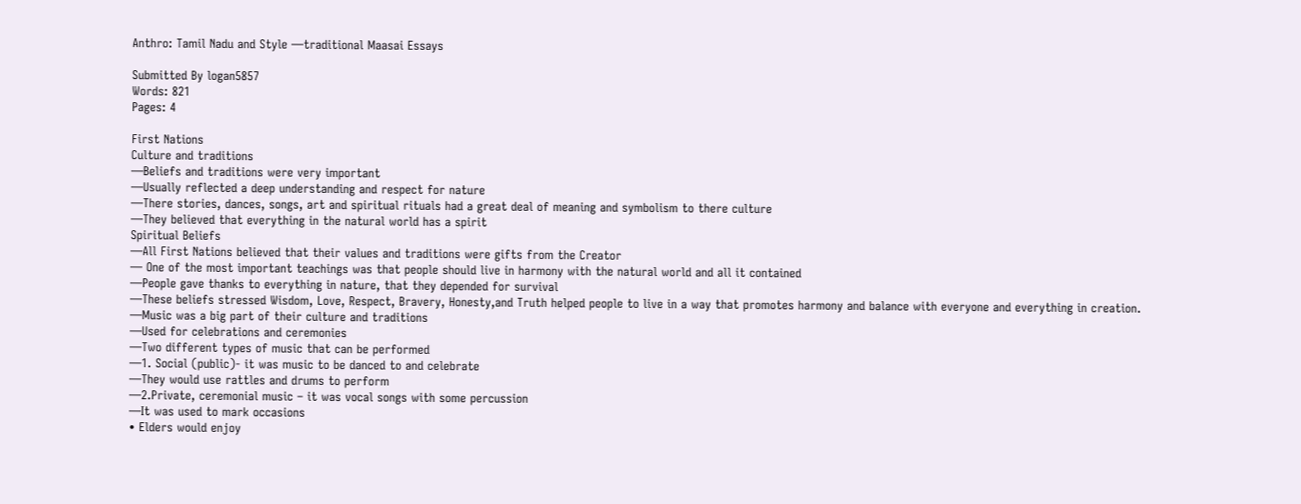Anthro: Tamil Nadu and Style —traditional Maasai Essays

Submitted By logan5857
Words: 821
Pages: 4

First Nations
Culture and traditions
—Beliefs and traditions were very important
—Usually reflected a deep understanding and respect for nature
—There stories, dances, songs, art and spiritual rituals had a great deal of meaning and symbolism to there culture
—They believed that everything in the natural world has a spirit
Spiritual Beliefs
—All First Nations believed that their values and traditions were gifts from the Creator
— One of the most important teachings was that people should live in harmony with the natural world and all it contained
—People gave thanks to everything in nature, that they depended for survival
—These beliefs stressed Wisdom, Love, Respect, Bravery, Honesty,and Truth helped people to live in a way that promotes harmony and balance with everyone and everything in creation.
—Music was a big part of their culture and traditions
—Used for celebrations and ceremonies
—Two different types of music that can be performed
—1. Social (public)- it was music to be danced to and celebrate
—They would use rattles and drums to perform
—2.Private, ceremonial music – it was vocal songs with some percussion
—It was used to mark occasions
• Elders would enjoy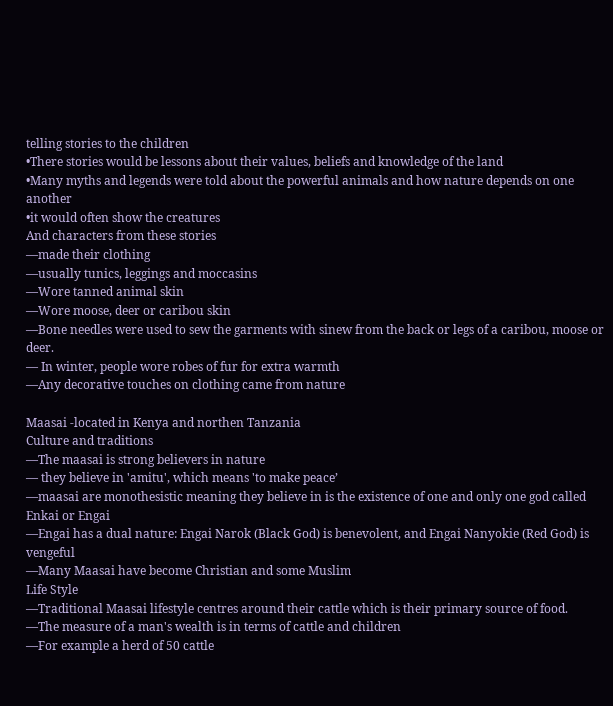telling stories to the children
•There stories would be lessons about their values, beliefs and knowledge of the land
•Many myths and legends were told about the powerful animals and how nature depends on one another
•it would often show the creatures
And characters from these stories
—made their clothing
—usually tunics, leggings and moccasins
—Wore tanned animal skin
—Wore moose, deer or caribou skin
—Bone needles were used to sew the garments with sinew from the back or legs of a caribou, moose or deer.
— In winter, people wore robes of fur for extra warmth
—Any decorative touches on clothing came from nature

Maasai -located in Kenya and northen Tanzania
Culture and traditions
—The maasai is strong believers in nature
— they believe in 'amitu', which means 'to make peace’
—maasai are monothesistic meaning they believe in is the existence of one and only one god called Enkai or Engai
—Engai has a dual nature: Engai Narok (Black God) is benevolent, and Engai Nanyokie (Red God) is vengeful
—Many Maasai have become Christian and some Muslim
Life Style
—Traditional Maasai lifestyle centres around their cattle which is their primary source of food.
—The measure of a man's wealth is in terms of cattle and children
—For example a herd of 50 cattle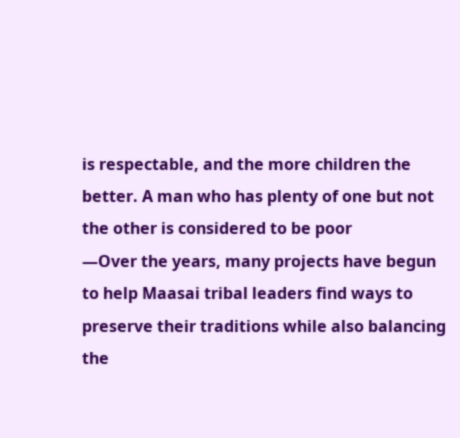is respectable, and the more children the better. A man who has plenty of one but not the other is considered to be poor
—Over the years, many projects have begun to help Maasai tribal leaders find ways to preserve their traditions while also balancing the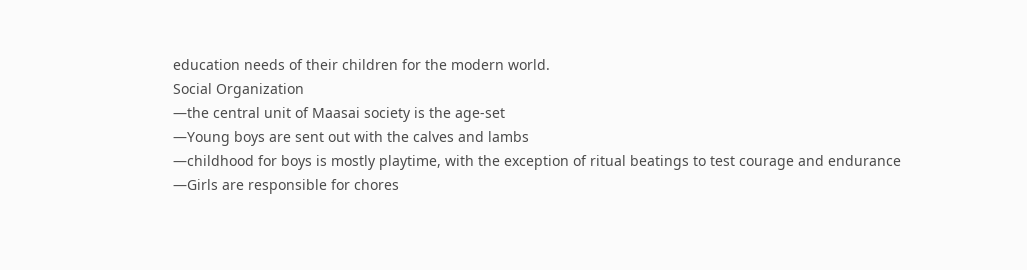education needs of their children for the modern world.
Social Organization
—the central unit of Maasai society is the age-set
—Young boys are sent out with the calves and lambs
—childhood for boys is mostly playtime, with the exception of ritual beatings to test courage and endurance
—Girls are responsible for chores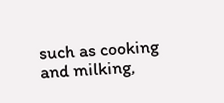such as cooking and milking,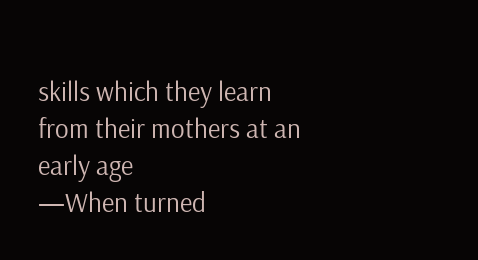skills which they learn from their mothers at an early age
—When turned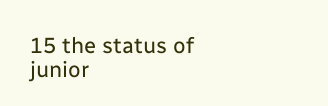15 the status of junior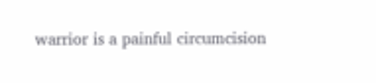warrior is a painful circumcision